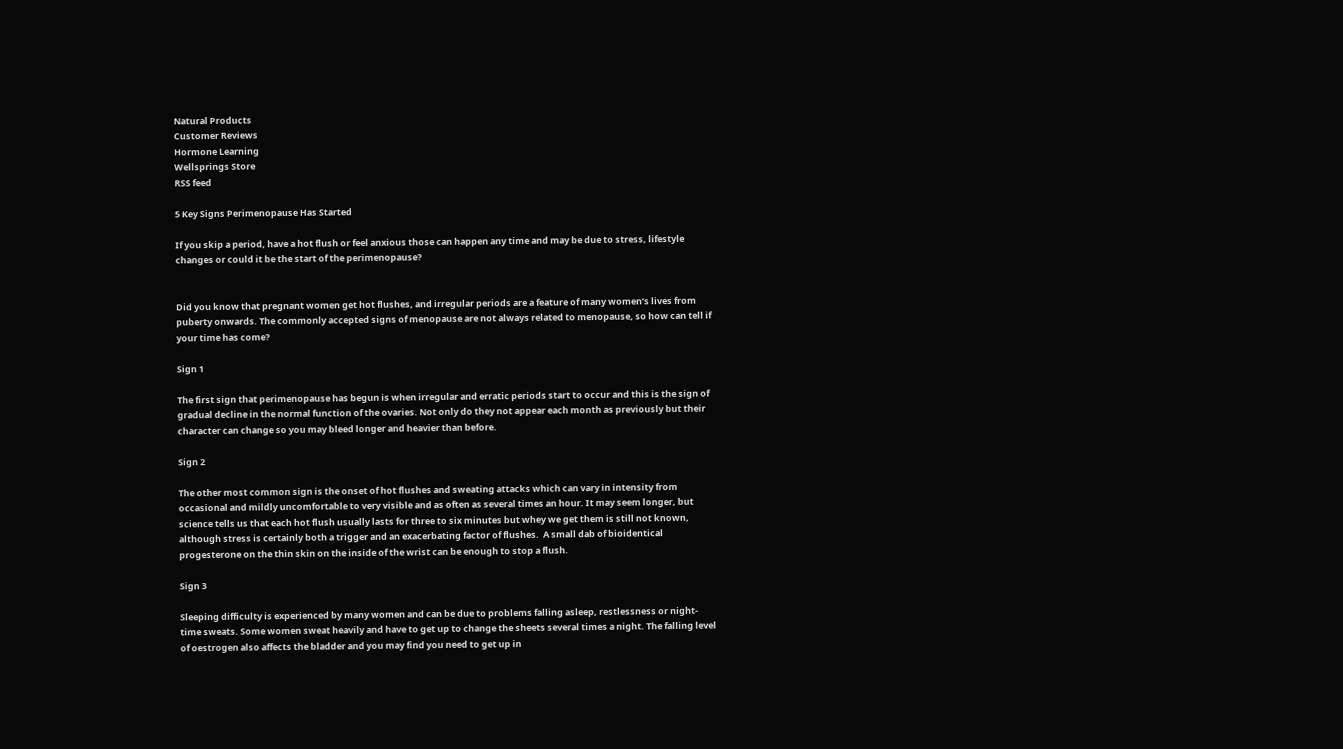Natural Products
Customer Reviews
Hormone Learning
Wellsprings Store
RSS feed

5 Key Signs Perimenopause Has Started

If you skip a period, have a hot flush or feel anxious those can happen any time and may be due to stress, lifestyle changes or could it be the start of the perimenopause?


Did you know that pregnant women get hot flushes, and irregular periods are a feature of many women’s lives from puberty onwards. The commonly accepted signs of menopause are not always related to menopause, so how can tell if your time has come?

Sign 1

The first sign that perimenopause has begun is when irregular and erratic periods start to occur and this is the sign of gradual decline in the normal function of the ovaries. Not only do they not appear each month as previously but their character can change so you may bleed longer and heavier than before.

Sign 2

The other most common sign is the onset of hot flushes and sweating attacks which can vary in intensity from occasional and mildly uncomfortable to very visible and as often as several times an hour. It may seem longer, but science tells us that each hot flush usually lasts for three to six minutes but whey we get them is still not known, although stress is certainly both a trigger and an exacerbating factor of flushes.  A small dab of bioidentical progesterone on the thin skin on the inside of the wrist can be enough to stop a flush.

Sign 3

Sleeping difficulty is experienced by many women and can be due to problems falling asleep, restlessness or night-time sweats. Some women sweat heavily and have to get up to change the sheets several times a night. The falling level of oestrogen also affects the bladder and you may find you need to get up in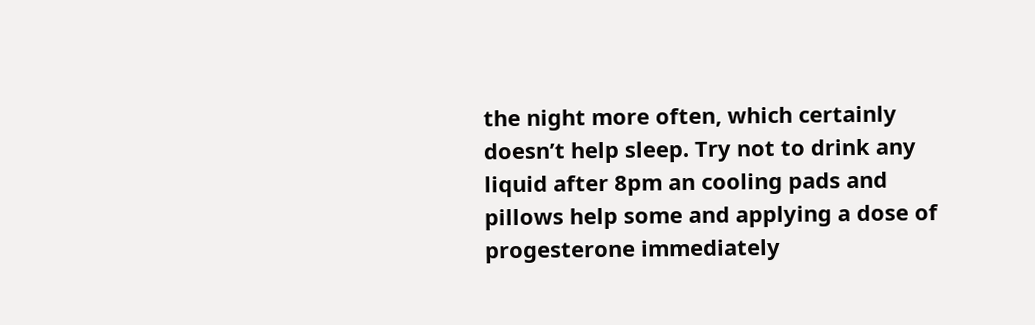the night more often, which certainly doesn’t help sleep. Try not to drink any liquid after 8pm an cooling pads and pillows help some and applying a dose of progesterone immediately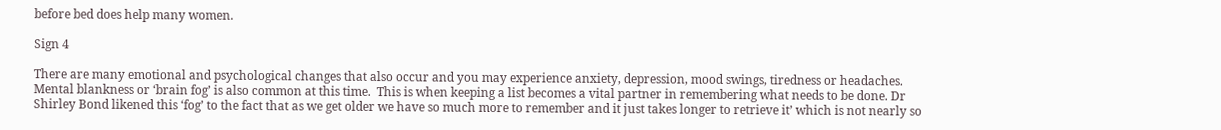before bed does help many women.

Sign 4

There are many emotional and psychological changes that also occur and you may experience anxiety, depression, mood swings, tiredness or headaches. Mental blankness or ‘brain fog’ is also common at this time.  This is when keeping a list becomes a vital partner in remembering what needs to be done. Dr Shirley Bond likened this ‘fog’ to the fact that as we get older we have so much more to remember and it just takes longer to retrieve it’ which is not nearly so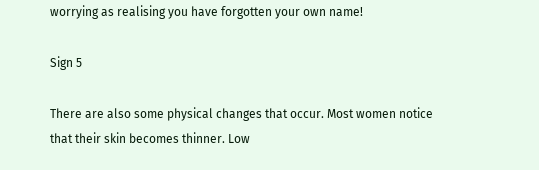worrying as realising you have forgotten your own name!

Sign 5

There are also some physical changes that occur. Most women notice that their skin becomes thinner. Low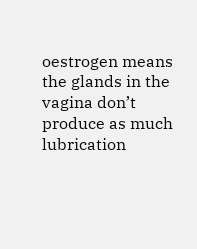oestrogen means the glands in the vagina don’t produce as much lubrication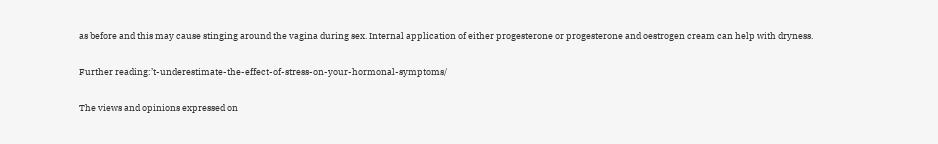as before and this may cause stinging around the vagina during sex. Internal application of either progesterone or progesterone and oestrogen cream can help with dryness.

Further reading:’t-underestimate-the-effect-of-stress-on-your-hormonal-symptoms/

The views and opinions expressed on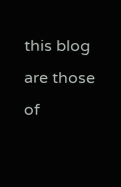this blog are those of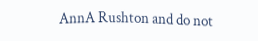AnnA Rushton and do not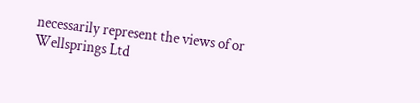necessarily represent the views of or Wellsprings Ltd